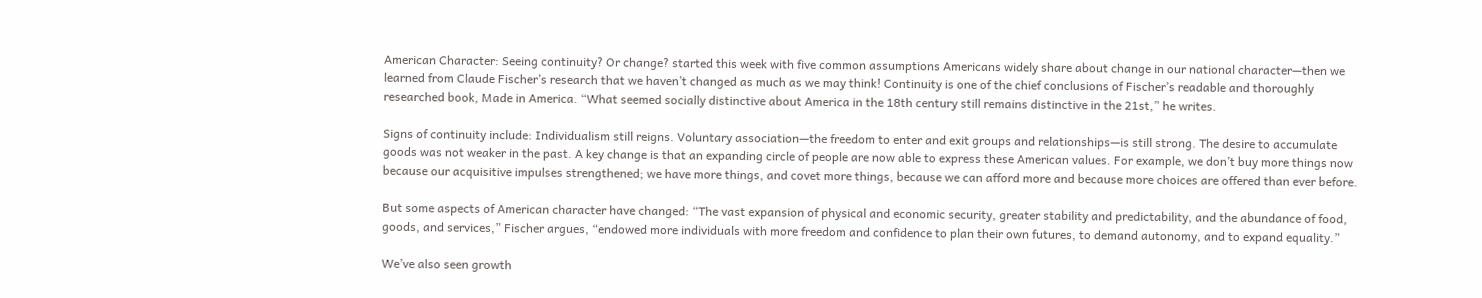American Character: Seeing continuity? Or change? started this week with five common assumptions Americans widely share about change in our national character—then we learned from Claude Fischer’s research that we haven’t changed as much as we may think! Continuity is one of the chief conclusions of Fischer’s readable and thoroughly researched book, Made in America. “What seemed socially distinctive about America in the 18th century still remains distinctive in the 21st,” he writes.

Signs of continuity include: Individualism still reigns. Voluntary association—the freedom to enter and exit groups and relationships—is still strong. The desire to accumulate goods was not weaker in the past. A key change is that an expanding circle of people are now able to express these American values. For example, we don’t buy more things now because our acquisitive impulses strengthened; we have more things, and covet more things, because we can afford more and because more choices are offered than ever before.

But some aspects of American character have changed: “The vast expansion of physical and economic security, greater stability and predictability, and the abundance of food, goods, and services,” Fischer argues, “endowed more individuals with more freedom and confidence to plan their own futures, to demand autonomy, and to expand equality.”

We’ve also seen growth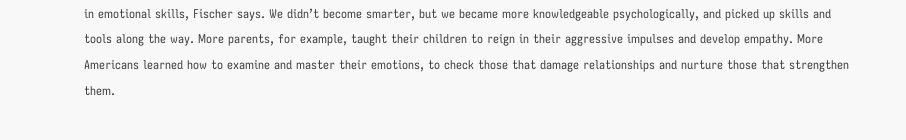in emotional skills, Fischer says. We didn’t become smarter, but we became more knowledgeable psychologically, and picked up skills and tools along the way. More parents, for example, taught their children to reign in their aggressive impulses and develop empathy. More Americans learned how to examine and master their emotions, to check those that damage relationships and nurture those that strengthen them.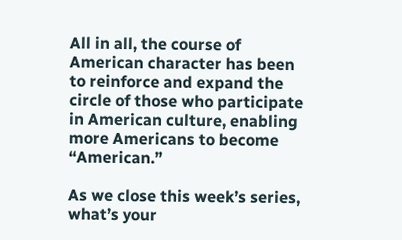All in all, the course of American character has been to reinforce and expand the circle of those who participate in American culture, enabling more Americans to become “American.”

As we close this week’s series, what’s your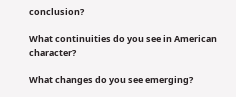conclusion?

What continuities do you see in American character?

What changes do you see emerging?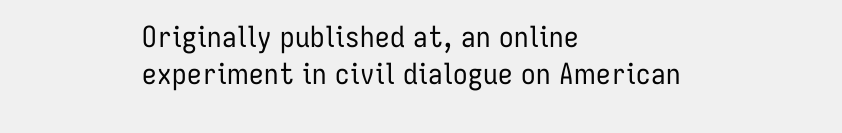Originally published at, an online experiment in civil dialogue on American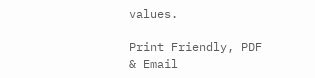values.

Print Friendly, PDF & Email